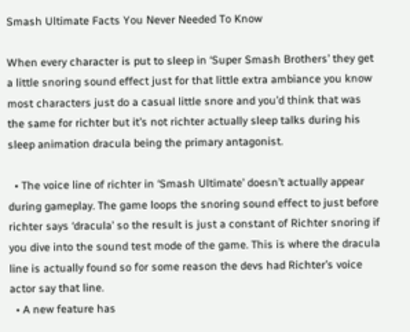Smash Ultimate Facts You Never Needed To Know

When every character is put to sleep in ‘Super Smash Brothers’ they get a little snoring sound effect just for that little extra ambiance you know most characters just do a casual little snore and you’d think that was the same for richter but it’s not richter actually sleep talks during his sleep animation dracula being the primary antagonist.

  • The voice line of richter in ‘Smash Ultimate’ doesn’t actually appear during gameplay. The game loops the snoring sound effect to just before richter says ‘dracula’ so the result is just a constant of Richter snoring if you dive into the sound test mode of the game. This is where the dracula line is actually found so for some reason the devs had Richter’s voice actor say that line.
  • A new feature has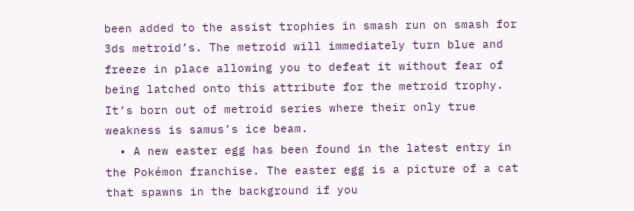been added to the assist trophies in smash run on smash for 3ds metroid’s. The metroid will immediately turn blue and freeze in place allowing you to defeat it without fear of being latched onto this attribute for the metroid trophy. It’s born out of metroid series where their only true weakness is samus’s ice beam.
  • A new easter egg has been found in the latest entry in the Pokémon franchise. The easter egg is a picture of a cat that spawns in the background if you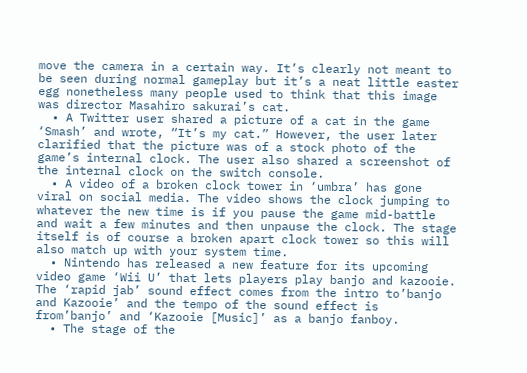move the camera in a certain way. It’s clearly not meant to be seen during normal gameplay but it’s a neat little easter egg nonetheless many people used to think that this image was director Masahiro sakurai’s cat.
  • A Twitter user shared a picture of a cat in the game ‘Smash’ and wrote, “It’s my cat.” However, the user later clarified that the picture was of a stock photo of the game’s internal clock. The user also shared a screenshot of the internal clock on the switch console.
  • A video of a broken clock tower in ‘umbra’ has gone viral on social media. The video shows the clock jumping to whatever the new time is if you pause the game mid-battle and wait a few minutes and then unpause the clock. The stage itself is of course a broken apart clock tower so this will also match up with your system time.
  • Nintendo has released a new feature for its upcoming video game ‘Wii U’ that lets players play banjo and kazooie. The ‘rapid jab’ sound effect comes from the intro to’banjo and Kazooie’ and the tempo of the sound effect is from’banjo’ and ‘Kazooie [Music]’ as a banjo fanboy.
  • The stage of the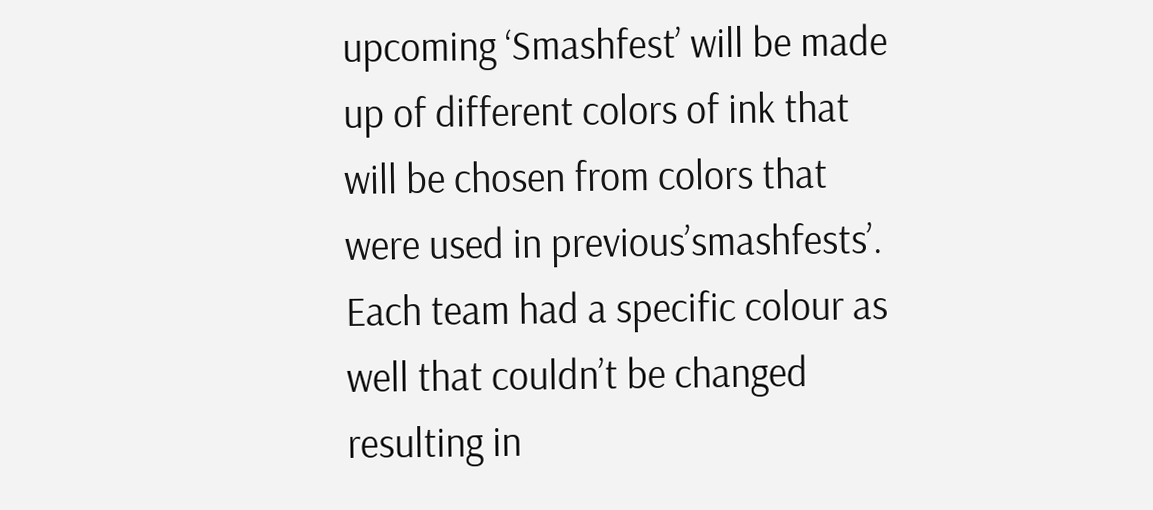upcoming ‘Smashfest’ will be made up of different colors of ink that will be chosen from colors that were used in previous’smashfests’. Each team had a specific colour as well that couldn’t be changed resulting in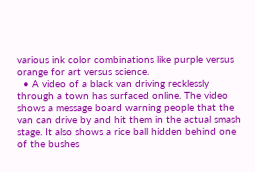various ink color combinations like purple versus orange for art versus science.
  • A video of a black van driving recklessly through a town has surfaced online. The video shows a message board warning people that the van can drive by and hit them in the actual smash stage. It also shows a rice ball hidden behind one of the bushes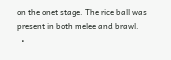on the onet stage. The rice ball was present in both melee and brawl.
  •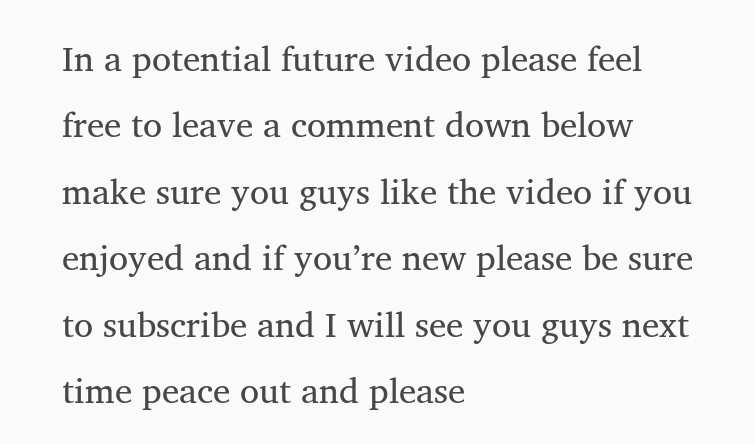In a potential future video please feel free to leave a comment down below make sure you guys like the video if you enjoyed and if you’re new please be sure to subscribe and I will see you guys next time peace out and please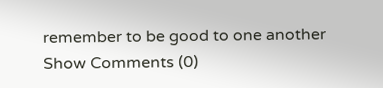remember to be good to one another
Show Comments (0)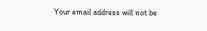Your email address will not be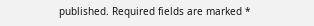published. Required fields are marked *